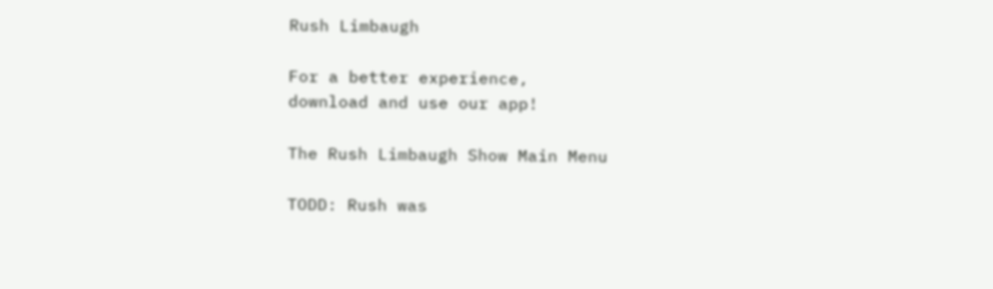Rush Limbaugh

For a better experience,
download and use our app!

The Rush Limbaugh Show Main Menu

TODD: Rush was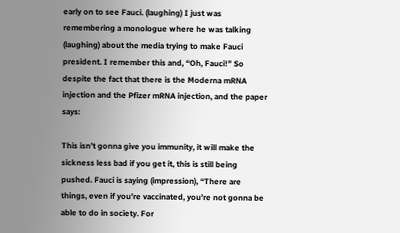early on to see Fauci. (laughing) I just was remembering a monologue where he was talking (laughing) about the media trying to make Fauci president. I remember this and, “Oh, Fauci!” So despite the fact that there is the Moderna mRNA injection and the Pfizer mRNA injection, and the paper says:

This isn’t gonna give you immunity, it will make the sickness less bad if you get it, this is still being pushed. Fauci is saying (impression), “There are things, even if you’re vaccinated, you’re not gonna be able to do in society. For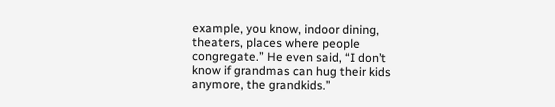example, you know, indoor dining, theaters, places where people congregate.” He even said, “I don’t know if grandmas can hug their kids anymore, the grandkids.”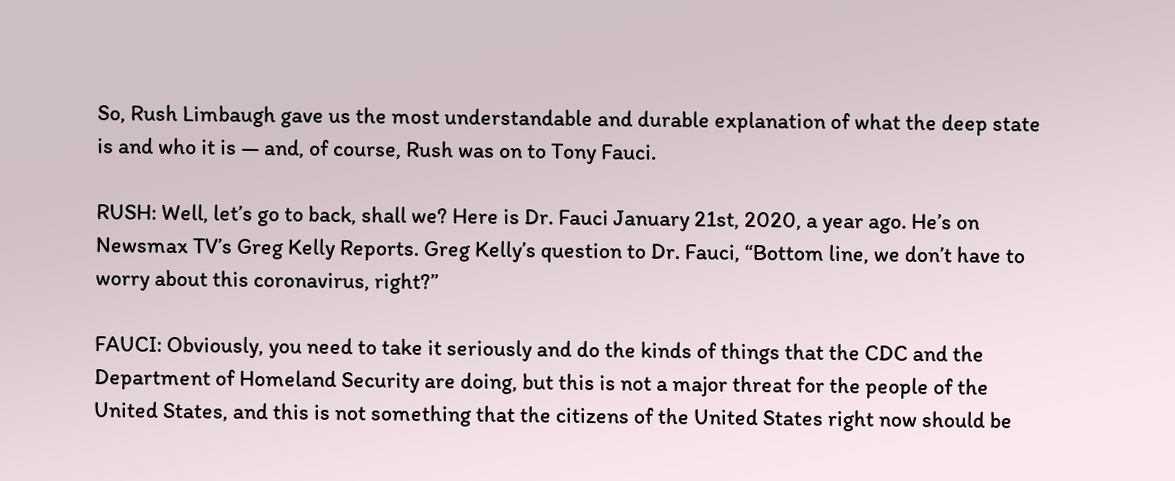So, Rush Limbaugh gave us the most understandable and durable explanation of what the deep state is and who it is — and, of course, Rush was on to Tony Fauci.

RUSH: Well, let’s go to back, shall we? Here is Dr. Fauci January 21st, 2020, a year ago. He’s on Newsmax TV’s Greg Kelly Reports. Greg Kelly’s question to Dr. Fauci, “Bottom line, we don’t have to worry about this coronavirus, right?”

FAUCI: Obviously, you need to take it seriously and do the kinds of things that the CDC and the Department of Homeland Security are doing, but this is not a major threat for the people of the United States, and this is not something that the citizens of the United States right now should be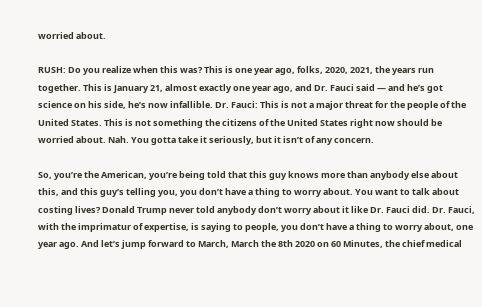worried about.

RUSH: Do you realize when this was? This is one year ago, folks, 2020, 2021, the years run together. This is January 21, almost exactly one year ago, and Dr. Fauci said — and he’s got science on his side, he’s now infallible. Dr. Fauci: This is not a major threat for the people of the United States. This is not something the citizens of the United States right now should be worried about. Nah. You gotta take it seriously, but it isn’t of any concern.

So, you’re the American, you’re being told that this guy knows more than anybody else about this, and this guy’s telling you, you don’t have a thing to worry about. You want to talk about costing lives? Donald Trump never told anybody don’t worry about it like Dr. Fauci did. Dr. Fauci, with the imprimatur of expertise, is saying to people, you don’t have a thing to worry about, one year ago. And let’s jump forward to March, March the 8th 2020 on 60 Minutes, the chief medical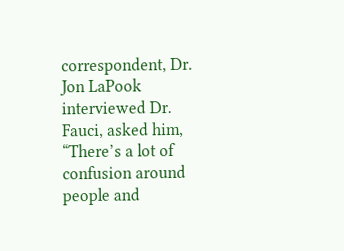correspondent, Dr. Jon LaPook interviewed Dr. Fauci, asked him, “There’s a lot of confusion around people and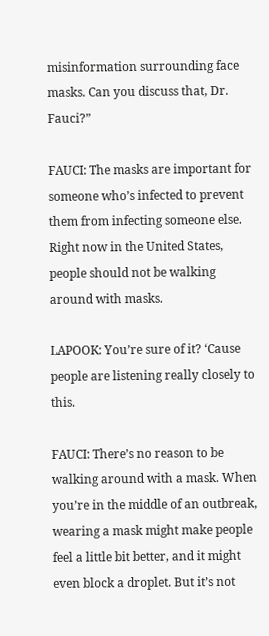misinformation surrounding face masks. Can you discuss that, Dr. Fauci?”

FAUCI: The masks are important for someone who’s infected to prevent them from infecting someone else. Right now in the United States, people should not be walking around with masks.

LAPOOK: You’re sure of it? ‘Cause people are listening really closely to this.

FAUCI: There’s no reason to be walking around with a mask. When you’re in the middle of an outbreak, wearing a mask might make people feel a little bit better, and it might even block a droplet. But it’s not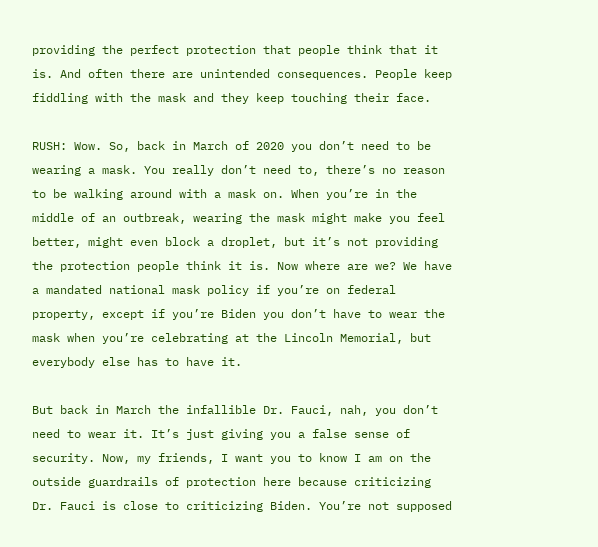providing the perfect protection that people think that it is. And often there are unintended consequences. People keep fiddling with the mask and they keep touching their face.

RUSH: Wow. So, back in March of 2020 you don’t need to be wearing a mask. You really don’t need to, there’s no reason to be walking around with a mask on. When you’re in the middle of an outbreak, wearing the mask might make you feel better, might even block a droplet, but it’s not providing the protection people think it is. Now where are we? We have a mandated national mask policy if you’re on federal property, except if you’re Biden you don’t have to wear the mask when you’re celebrating at the Lincoln Memorial, but everybody else has to have it.

But back in March the infallible Dr. Fauci, nah, you don’t need to wear it. It’s just giving you a false sense of security. Now, my friends, I want you to know I am on the outside guardrails of protection here because criticizing Dr. Fauci is close to criticizing Biden. You’re not supposed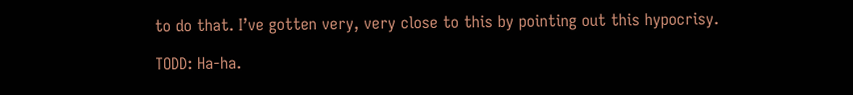to do that. I’ve gotten very, very close to this by pointing out this hypocrisy.

TODD: Ha-ha.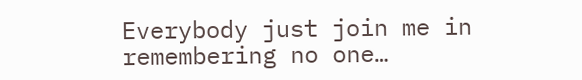Everybody just join me in remembering no one…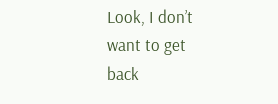Look, I don’t want to get back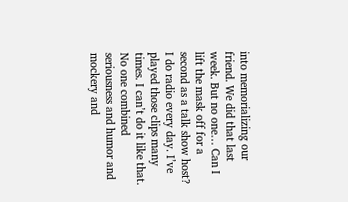into memorializing our friend. We did that last week. But no one… Can I lift the mask off for a second as a talk show host? I do radio every day. I’ve played those clips many times. I can’t do it like that. No one combined seriousness and humor and mockery and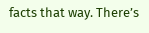facts that way. There’s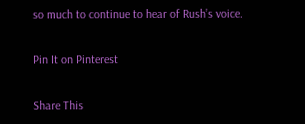so much to continue to hear of Rush’s voice.

Pin It on Pinterest

Share This